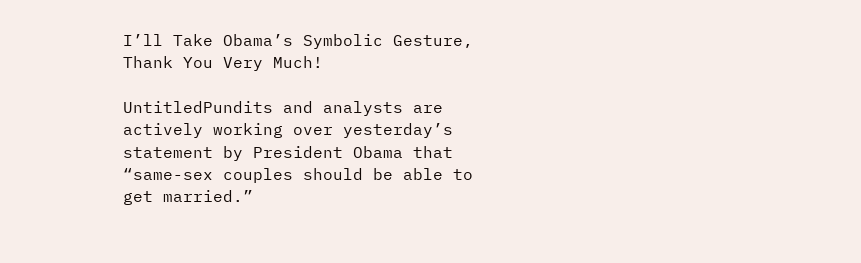I’ll Take Obama’s Symbolic Gesture, Thank You Very Much!

UntitledPundits and analysts are actively working over yesterday’s statement by President Obama that “same-sex couples should be able to get married.”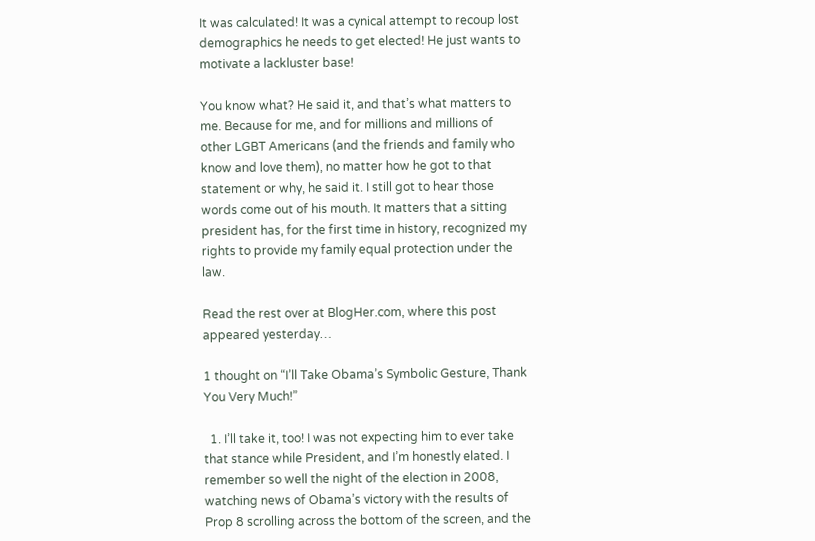It was calculated! It was a cynical attempt to recoup lost demographics he needs to get elected! He just wants to motivate a lackluster base!

You know what? He said it, and that’s what matters to me. Because for me, and for millions and millions of other LGBT Americans (and the friends and family who know and love them), no matter how he got to that statement or why, he said it. I still got to hear those words come out of his mouth. It matters that a sitting president has, for the first time in history, recognized my rights to provide my family equal protection under the law.

Read the rest over at BlogHer.com, where this post appeared yesterday…

1 thought on “I’ll Take Obama’s Symbolic Gesture, Thank You Very Much!”

  1. I’ll take it, too! I was not expecting him to ever take that stance while President, and I’m honestly elated. I remember so well the night of the election in 2008, watching news of Obama’s victory with the results of Prop 8 scrolling across the bottom of the screen, and the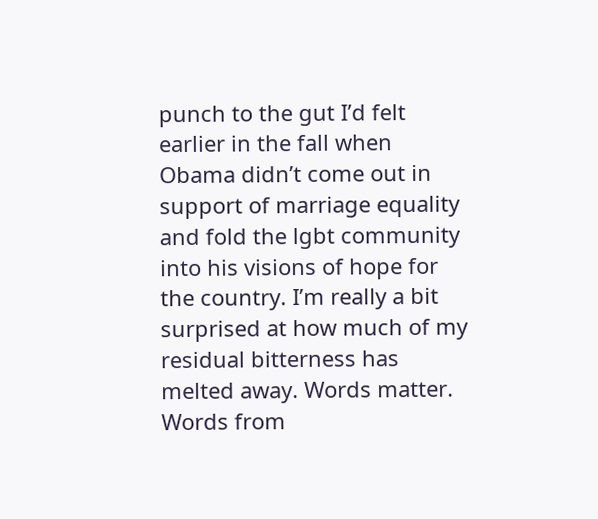punch to the gut I’d felt earlier in the fall when Obama didn’t come out in support of marriage equality and fold the lgbt community into his visions of hope for the country. I’m really a bit surprised at how much of my residual bitterness has melted away. Words matter. Words from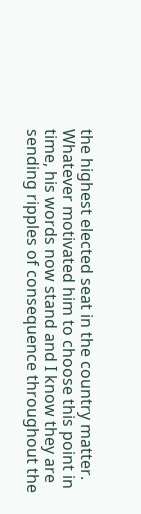the highest elected seat in the country matter. Whatever motivated him to choose this point in time, his words now stand and I know they are sending ripples of consequence throughout the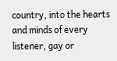country, into the hearts and minds of every listener, gay or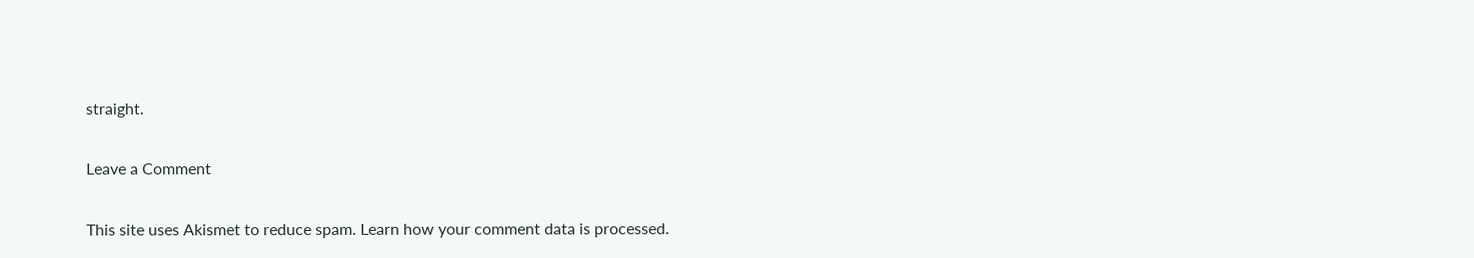straight.

Leave a Comment

This site uses Akismet to reduce spam. Learn how your comment data is processed.